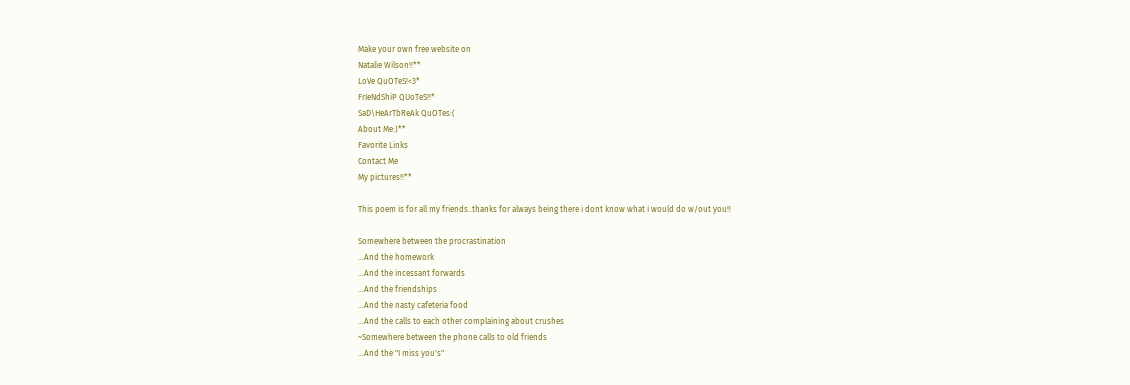Make your own free website on
Natalie Wilson!!**
LoVe QuOTeS!<3*
FrIeNdShiP QUoTeS!!*
SaD\HeArTbReAk QuOTes:(
About Me:)**
Favorite Links
Contact Me
My pictures!!**

This poem is for all my friends..thanks for always being there i dont know what i would do w/out you!!

Somewhere between the procrastination
...And the homework
...And the incessant forwards
...And the friendships
...And the nasty cafeteria food
...And the calls to each other complaining about crushes
~Somewhere between the phone calls to old friends
...And the "I miss you's"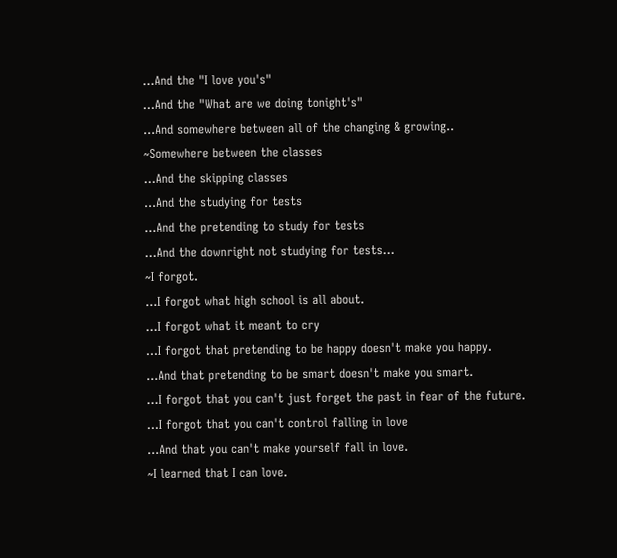...And the "I love you's"
...And the "What are we doing tonight's"
...And somewhere between all of the changing & growing..
~Somewhere between the classes
...And the skipping classes
...And the studying for tests
...And the pretending to study for tests
...And the downright not studying for tests...
~I forgot.
...I forgot what high school is all about.
...I forgot what it meant to cry
...I forgot that pretending to be happy doesn't make you happy.
...And that pretending to be smart doesn't make you smart.
...I forgot that you can't just forget the past in fear of the future.
...I forgot that you can't control falling in love
...And that you can't make yourself fall in love.
~I learned that I can love.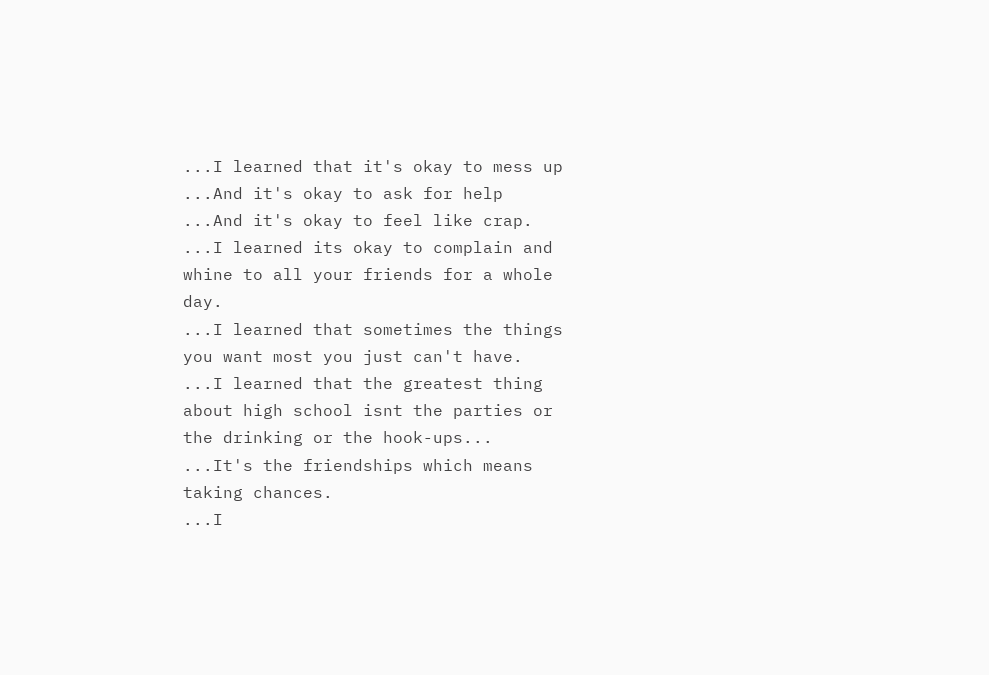...I learned that it's okay to mess up
...And it's okay to ask for help
...And it's okay to feel like crap.
...I learned its okay to complain and whine to all your friends for a whole day.
...I learned that sometimes the things you want most you just can't have.
...I learned that the greatest thing about high school isnt the parties or the drinking or the hook-ups...
...It's the friendships which means taking chances.
...I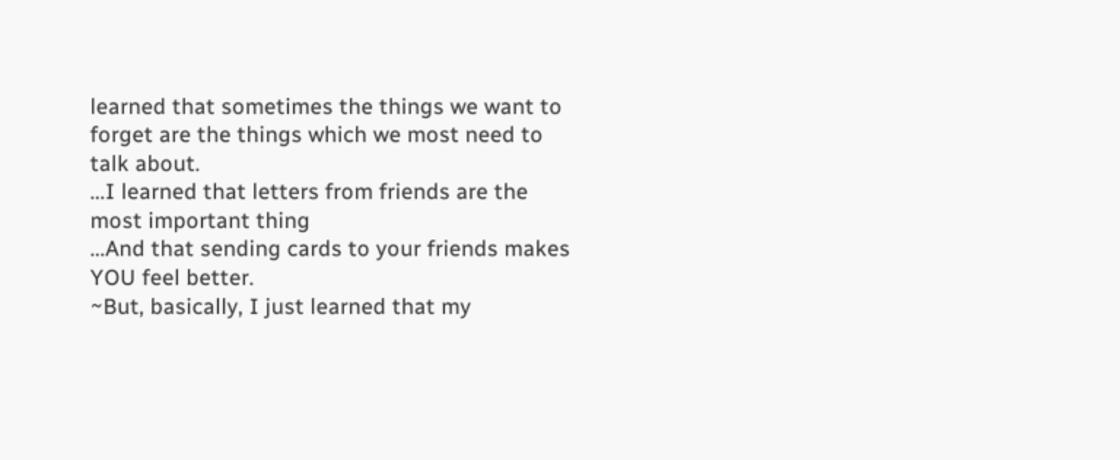learned that sometimes the things we want to forget are the things which we most need to talk about.
...I learned that letters from friends are the most important thing
...And that sending cards to your friends makes YOU feel better.
~But, basically, I just learned that my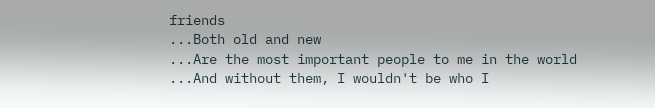friends
...Both old and new
...Are the most important people to me in the world
...And without them, I wouldn't be who I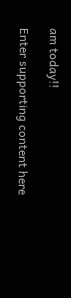am today!!

Enter supporting content here